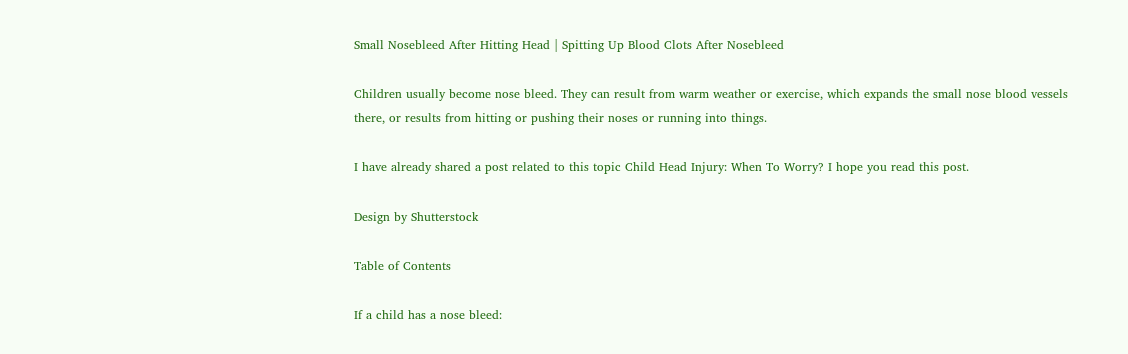Small Nosebleed After Hitting Head | Spitting Up Blood Clots After Nosebleed

Children usually become nose bleed. They can result from warm weather or exercise, which expands the small nose blood vessels there, or results from hitting or pushing their noses or running into things.

I have already shared a post related to this topic Child Head Injury: When To Worry? I hope you read this post.

Design by Shutterstock

Table of Contents

If a child has a nose bleed: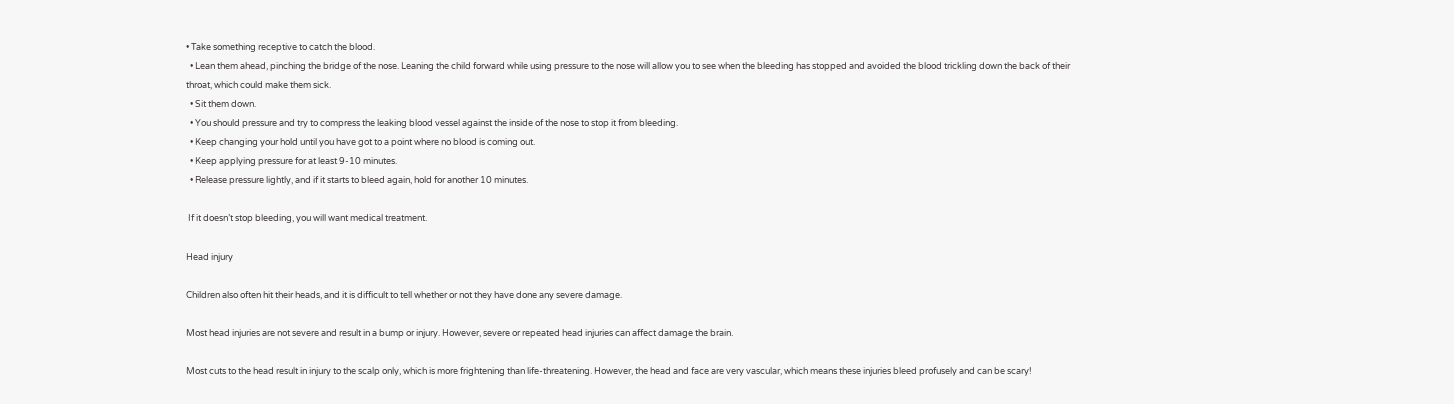• Take something receptive to catch the blood.
  • Lean them ahead, pinching the bridge of the nose. Leaning the child forward while using pressure to the nose will allow you to see when the bleeding has stopped and avoided the blood trickling down the back of their throat, which could make them sick.
  • Sit them down.
  • You should pressure and try to compress the leaking blood vessel against the inside of the nose to stop it from bleeding.
  • Keep changing your hold until you have got to a point where no blood is coming out.
  • Keep applying pressure for at least 9-10 minutes.
  • Release pressure lightly, and if it starts to bleed again, hold for another 10 minutes.

 If it doesn’t stop bleeding, you will want medical treatment.

Head injury

Children also often hit their heads, and it is difficult to tell whether or not they have done any severe damage.

Most head injuries are not severe and result in a bump or injury. However, severe or repeated head injuries can affect damage the brain.

Most cuts to the head result in injury to the scalp only, which is more frightening than life-threatening. However, the head and face are very vascular, which means these injuries bleed profusely and can be scary!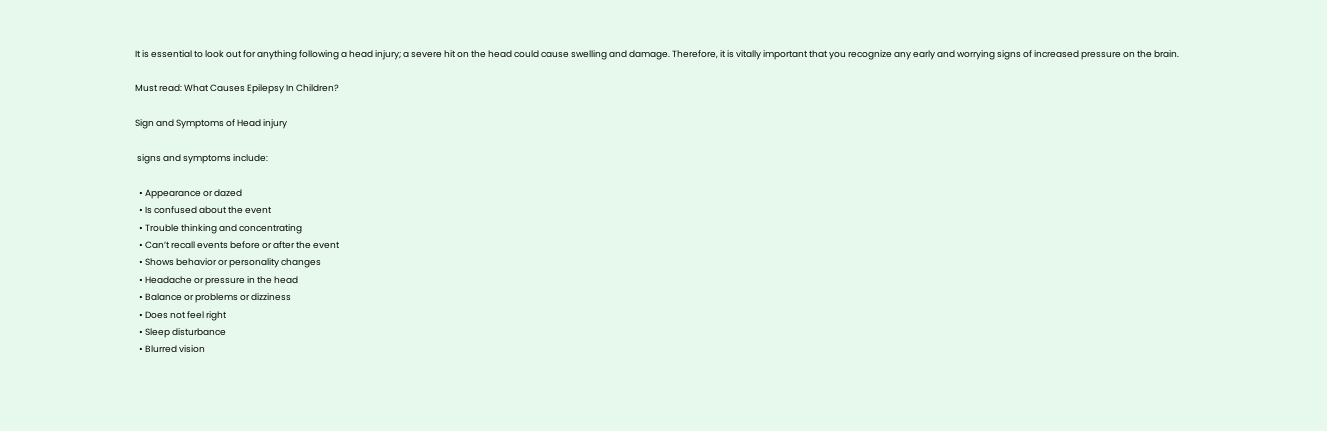It is essential to look out for anything following a head injury; a severe hit on the head could cause swelling and damage. Therefore, it is vitally important that you recognize any early and worrying signs of increased pressure on the brain.

Must read: What Causes Epilepsy In Children?

Sign and Symptoms of Head injury

 signs and symptoms include:

  • Appearance or dazed
  • Is confused about the event
  • Trouble thinking and concentrating
  • Can’t recall events before or after the event
  • Shows behavior or personality changes
  • Headache or pressure in the head
  • Balance or problems or dizziness
  • Does not feel right
  • Sleep disturbance
  • Blurred vision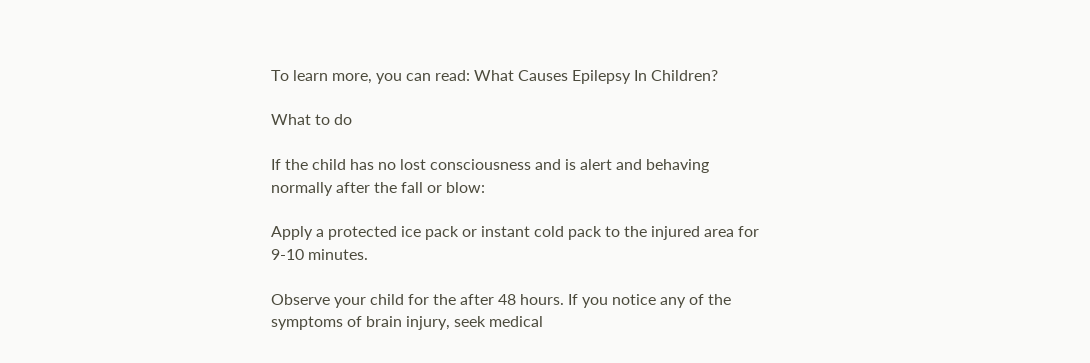To learn more, you can read: What Causes Epilepsy In Children?

What to do

If the child has no lost consciousness and is alert and behaving normally after the fall or blow:

Apply a protected ice pack or instant cold pack to the injured area for 9-10 minutes.

Observe your child for the after 48 hours. If you notice any of the symptoms of brain injury, seek medical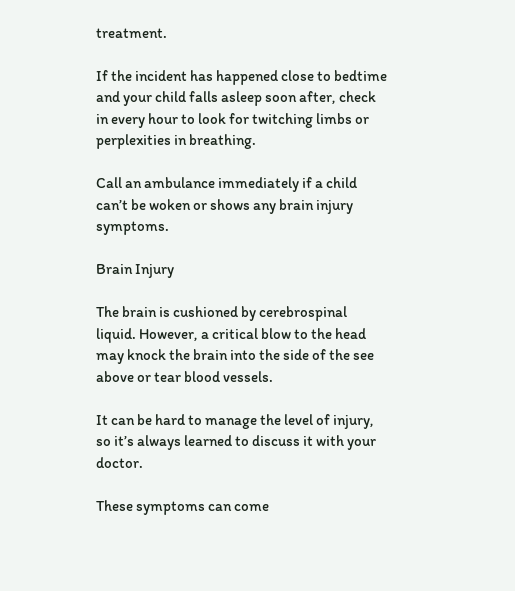treatment.

If the incident has happened close to bedtime and your child falls asleep soon after, check in every hour to look for twitching limbs or perplexities in breathing.

Call an ambulance immediately if a child can’t be woken or shows any brain injury symptoms.

Brain Injury

The brain is cushioned by cerebrospinal liquid. However, a critical blow to the head may knock the brain into the side of the see above or tear blood vessels.

It can be hard to manage the level of injury, so it’s always learned to discuss it with your doctor.

These symptoms can come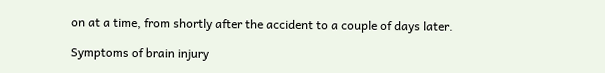on at a time, from shortly after the accident to a couple of days later.

Symptoms of brain injury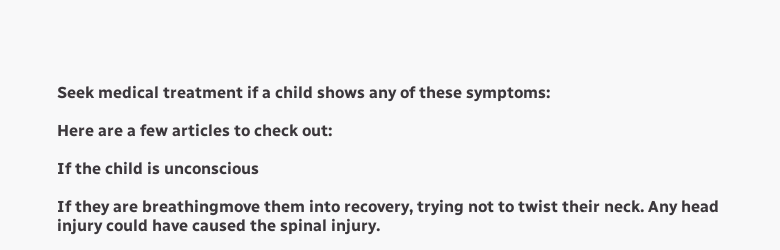Seek medical treatment if a child shows any of these symptoms:

Here are a few articles to check out:

If the child is unconscious

If they are breathingmove them into recovery, trying not to twist their neck. Any head injury could have caused the spinal injury.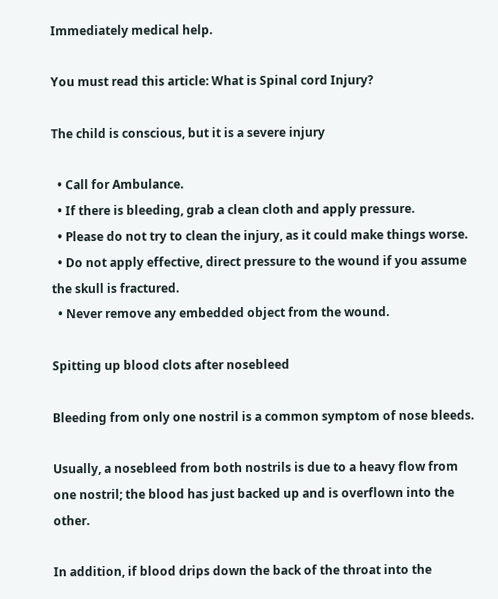Immediately medical help.

You must read this article: What is Spinal cord Injury?

The child is conscious, but it is a severe injury

  • Call for Ambulance.
  • If there is bleeding, grab a clean cloth and apply pressure.
  • Please do not try to clean the injury, as it could make things worse.
  • Do not apply effective, direct pressure to the wound if you assume the skull is fractured.
  • Never remove any embedded object from the wound.

Spitting up blood clots after nosebleed

Bleeding from only one nostril is a common symptom of nose bleeds.

Usually, a nosebleed from both nostrils is due to a heavy flow from one nostril; the blood has just backed up and is overflown into the other.

In addition, if blood drips down the back of the throat into the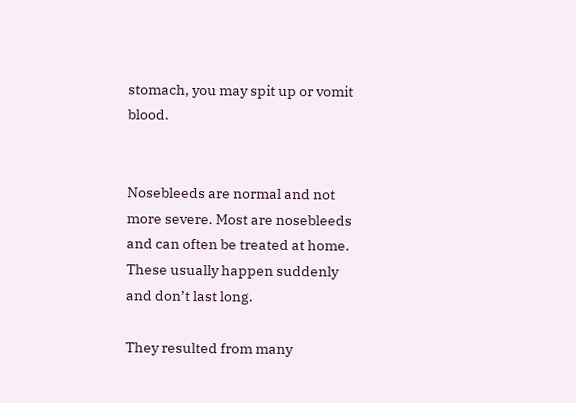stomach, you may spit up or vomit blood.


Nosebleeds are normal and not more severe. Most are nosebleeds and can often be treated at home. These usually happen suddenly and don’t last long.

They resulted from many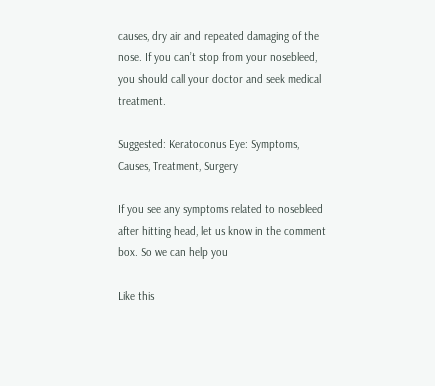causes, dry air and repeated damaging of the nose. If you can’t stop from your nosebleed, you should call your doctor and seek medical treatment.

Suggested: Keratoconus Eye: Symptoms, Causes, Treatment, Surgery

If you see any symptoms related to nosebleed after hitting head, let us know in the comment box. So we can help you

Like this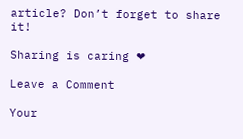article? Don’t forget to share it!

Sharing is caring ❤

Leave a Comment

Your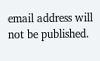email address will not be published.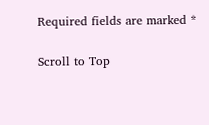Required fields are marked *

Scroll to Top